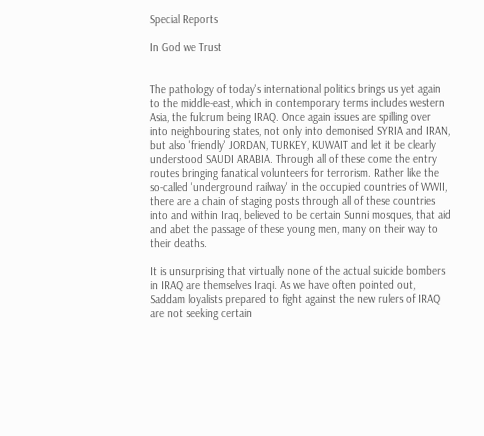Special Reports

In God we Trust


The pathology of today's international politics brings us yet again to the middle-east, which in contemporary terms includes western Asia, the fulcrum being IRAQ. Once again issues are spilling over into neighbouring states, not only into demonised SYRIA and IRAN, but also 'friendly' JORDAN, TURKEY, KUWAIT and let it be clearly understood SAUDI ARABIA. Through all of these come the entry routes bringing fanatical volunteers for terrorism. Rather like the so-called 'underground railway' in the occupied countries of WWII, there are a chain of staging posts through all of these countries into and within Iraq, believed to be certain Sunni mosques, that aid and abet the passage of these young men, many on their way to their deaths.

It is unsurprising that virtually none of the actual suicide bombers in IRAQ are themselves Iraqi. As we have often pointed out, Saddam loyalists prepared to fight against the new rulers of IRAQ are not seeking certain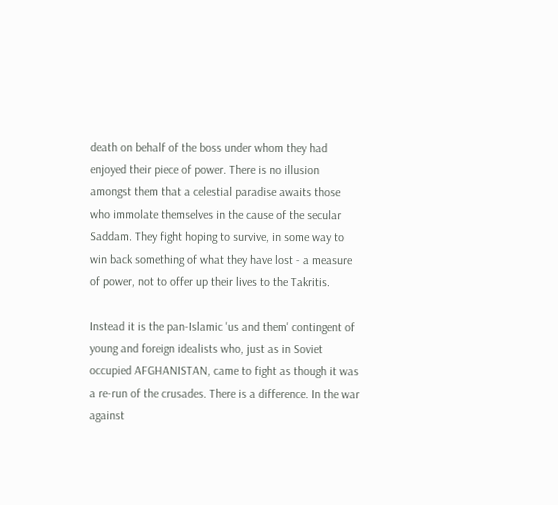death on behalf of the boss under whom they had enjoyed their piece of power. There is no illusion amongst them that a celestial paradise awaits those who immolate themselves in the cause of the secular Saddam. They fight hoping to survive, in some way to win back something of what they have lost - a measure of power, not to offer up their lives to the Takritis.

Instead it is the pan-Islamic 'us and them' contingent of young and foreign idealists who, just as in Soviet occupied AFGHANISTAN, came to fight as though it was a re-run of the crusades. There is a difference. In the war against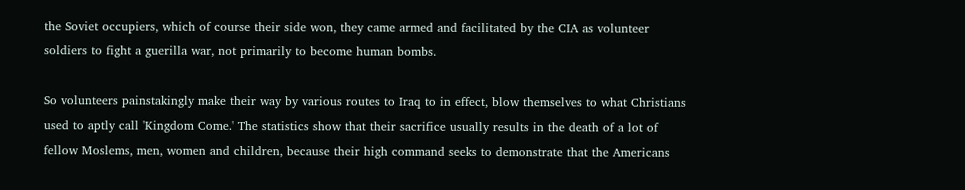the Soviet occupiers, which of course their side won, they came armed and facilitated by the CIA as volunteer soldiers to fight a guerilla war, not primarily to become human bombs.

So volunteers painstakingly make their way by various routes to Iraq to in effect, blow themselves to what Christians used to aptly call 'Kingdom Come.' The statistics show that their sacrifice usually results in the death of a lot of fellow Moslems, men, women and children, because their high command seeks to demonstrate that the Americans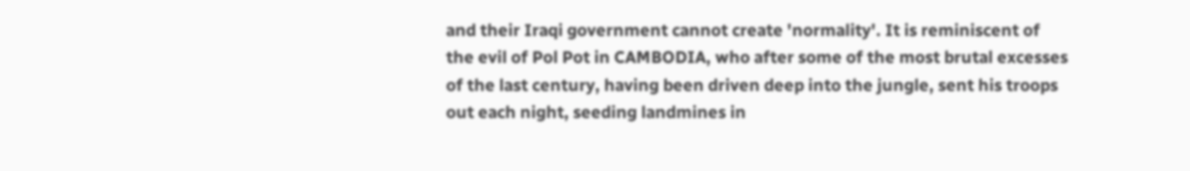and their Iraqi government cannot create 'normality'. It is reminiscent of the evil of Pol Pot in CAMBODIA, who after some of the most brutal excesses of the last century, having been driven deep into the jungle, sent his troops out each night, seeding landmines in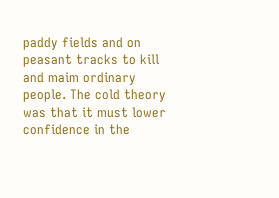paddy fields and on peasant tracks to kill and maim ordinary people. The cold theory was that it must lower confidence in the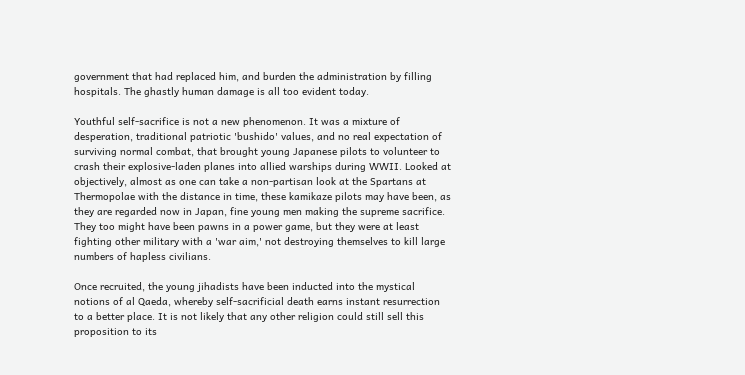government that had replaced him, and burden the administration by filling hospitals. The ghastly human damage is all too evident today.

Youthful self-sacrifice is not a new phenomenon. It was a mixture of desperation, traditional patriotic 'bushido' values, and no real expectation of surviving normal combat, that brought young Japanese pilots to volunteer to crash their explosive-laden planes into allied warships during WWII. Looked at objectively, almost as one can take a non-partisan look at the Spartans at Thermopolae with the distance in time, these kamikaze pilots may have been, as they are regarded now in Japan, fine young men making the supreme sacrifice. They too might have been pawns in a power game, but they were at least fighting other military with a 'war aim,' not destroying themselves to kill large numbers of hapless civilians.

Once recruited, the young jihadists have been inducted into the mystical notions of al Qaeda, whereby self-sacrificial death earns instant resurrection to a better place. It is not likely that any other religion could still sell this proposition to its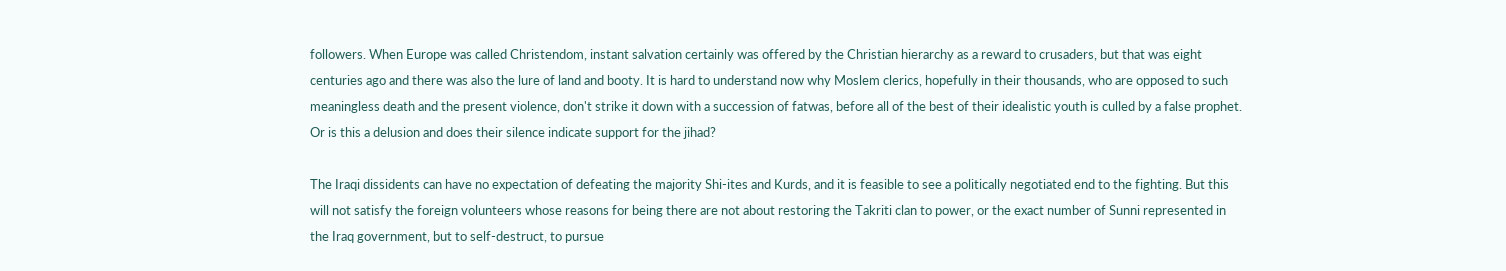followers. When Europe was called Christendom, instant salvation certainly was offered by the Christian hierarchy as a reward to crusaders, but that was eight centuries ago and there was also the lure of land and booty. It is hard to understand now why Moslem clerics, hopefully in their thousands, who are opposed to such meaningless death and the present violence, don't strike it down with a succession of fatwas, before all of the best of their idealistic youth is culled by a false prophet. Or is this a delusion and does their silence indicate support for the jihad?

The Iraqi dissidents can have no expectation of defeating the majority Shi-ites and Kurds, and it is feasible to see a politically negotiated end to the fighting. But this will not satisfy the foreign volunteers whose reasons for being there are not about restoring the Takriti clan to power, or the exact number of Sunni represented in the Iraq government, but to self-destruct, to pursue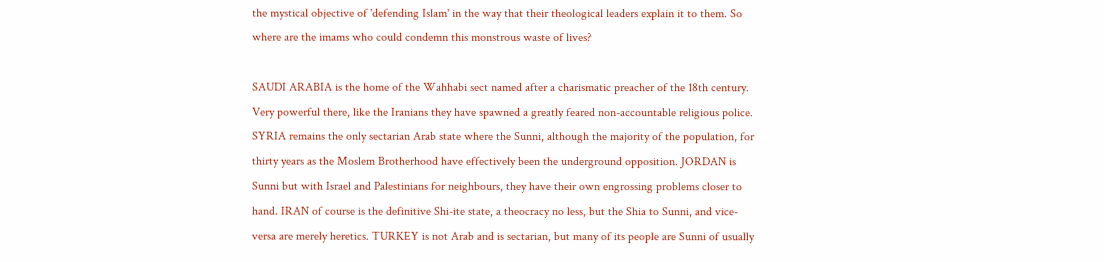the mystical objective of 'defending Islam' in the way that their theological leaders explain it to them. So where are the imams who could condemn this monstrous waste of lives?

SAUDI ARABIA is the home of the Wahhabi sect named after a charismatic preacher of the 18th century. Very powerful there, like the Iranians they have spawned a greatly feared non-accountable religious police. SYRIA remains the only sectarian Arab state where the Sunni, although the majority of the population, for thirty years as the Moslem Brotherhood have effectively been the underground opposition. JORDAN is Sunni but with Israel and Palestinians for neighbours, they have their own engrossing problems closer to hand. IRAN of course is the definitive Shi-ite state, a theocracy no less, but the Shia to Sunni, and vice-versa are merely heretics. TURKEY is not Arab and is sectarian, but many of its people are Sunni of usually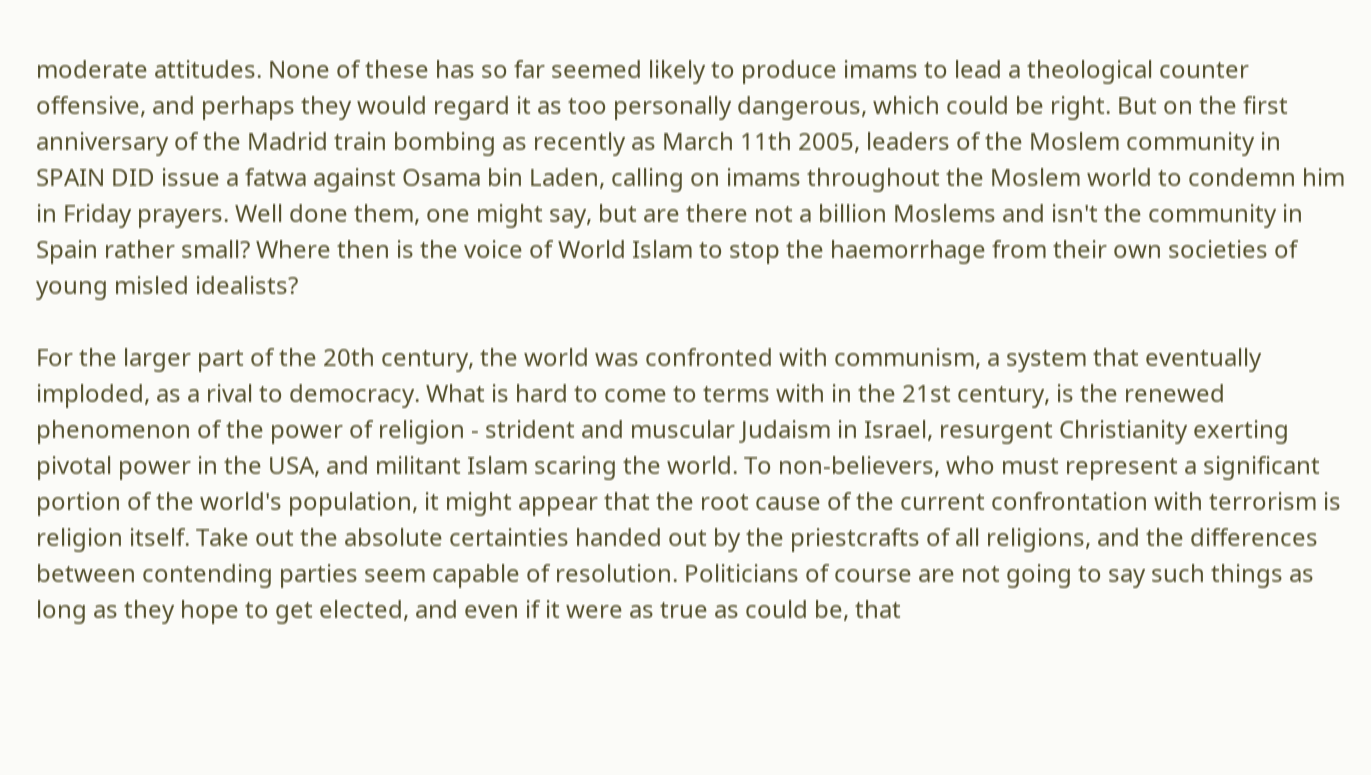moderate attitudes. None of these has so far seemed likely to produce imams to lead a theological counter offensive, and perhaps they would regard it as too personally dangerous, which could be right. But on the first anniversary of the Madrid train bombing as recently as March 11th 2005, leaders of the Moslem community in SPAIN DID issue a fatwa against Osama bin Laden, calling on imams throughout the Moslem world to condemn him in Friday prayers. Well done them, one might say, but are there not a billion Moslems and isn't the community in Spain rather small? Where then is the voice of World Islam to stop the haemorrhage from their own societies of young misled idealists?

For the larger part of the 20th century, the world was confronted with communism, a system that eventually imploded, as a rival to democracy. What is hard to come to terms with in the 21st century, is the renewed phenomenon of the power of religion - strident and muscular Judaism in Israel, resurgent Christianity exerting pivotal power in the USA, and militant Islam scaring the world. To non-believers, who must represent a significant portion of the world's population, it might appear that the root cause of the current confrontation with terrorism is religion itself. Take out the absolute certainties handed out by the priestcrafts of all religions, and the differences between contending parties seem capable of resolution. Politicians of course are not going to say such things as long as they hope to get elected, and even if it were as true as could be, that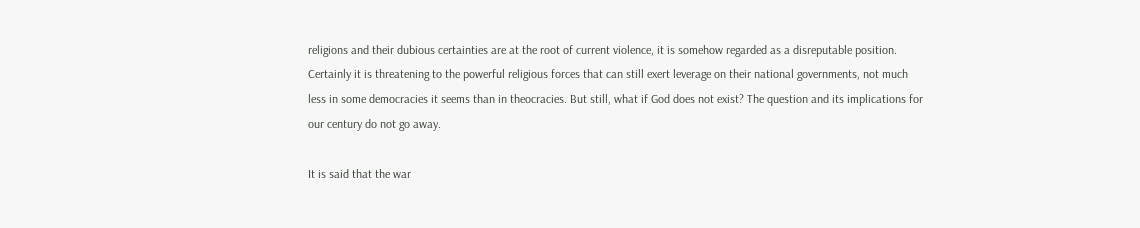religions and their dubious certainties are at the root of current violence, it is somehow regarded as a disreputable position. Certainly it is threatening to the powerful religious forces that can still exert leverage on their national governments, not much less in some democracies it seems than in theocracies. But still, what if God does not exist? The question and its implications for our century do not go away.

It is said that the war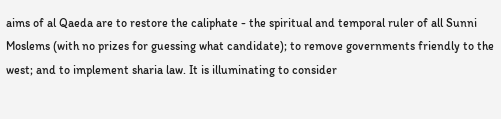aims of al Qaeda are to restore the caliphate - the spiritual and temporal ruler of all Sunni Moslems (with no prizes for guessing what candidate); to remove governments friendly to the west; and to implement sharia law. It is illuminating to consider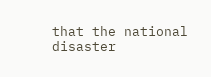that the national disaster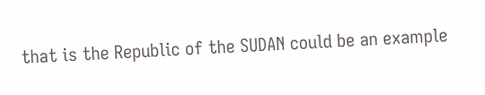that is the Republic of the SUDAN could be an example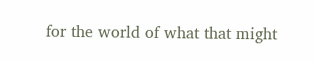for the world of what that might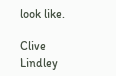look like.

Clive Lindley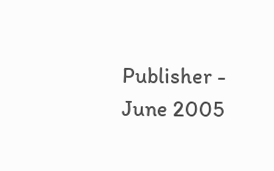Publisher - June 2005